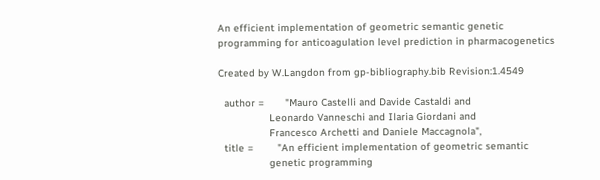An efficient implementation of geometric semantic genetic programming for anticoagulation level prediction in pharmacogenetics

Created by W.Langdon from gp-bibliography.bib Revision:1.4549

  author =       "Mauro Castelli and Davide Castaldi and
                 Leonardo Vanneschi and Ilaria Giordani and
                 Francesco Archetti and Daniele Maccagnola",
  title =        "An efficient implementation of geometric semantic
                 genetic programming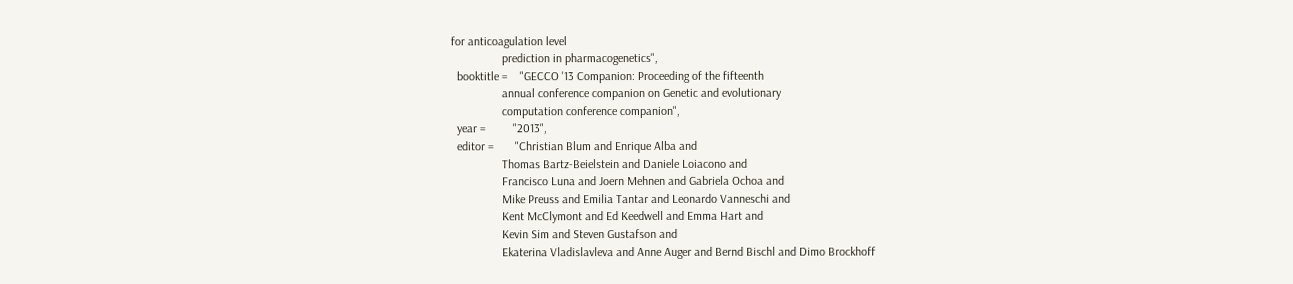for anticoagulation level
                 prediction in pharmacogenetics",
  booktitle =    "GECCO '13 Companion: Proceeding of the fifteenth
                 annual conference companion on Genetic and evolutionary
                 computation conference companion",
  year =         "2013",
  editor =       "Christian Blum and Enrique Alba and
                 Thomas Bartz-Beielstein and Daniele Loiacono and
                 Francisco Luna and Joern Mehnen and Gabriela Ochoa and
                 Mike Preuss and Emilia Tantar and Leonardo Vanneschi and
                 Kent McClymont and Ed Keedwell and Emma Hart and
                 Kevin Sim and Steven Gustafson and
                 Ekaterina Vladislavleva and Anne Auger and Bernd Bischl and Dimo Brockhoff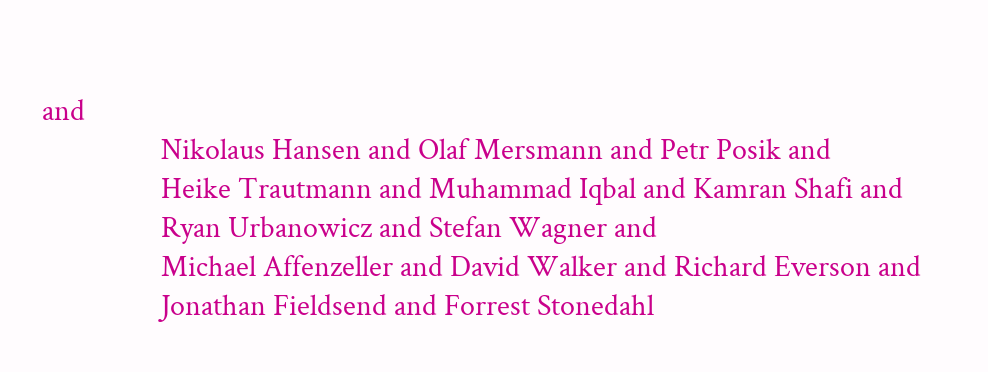and
                 Nikolaus Hansen and Olaf Mersmann and Petr Posik and
                 Heike Trautmann and Muhammad Iqbal and Kamran Shafi and
                 Ryan Urbanowicz and Stefan Wagner and
                 Michael Affenzeller and David Walker and Richard Everson and
                 Jonathan Fieldsend and Forrest Stonedahl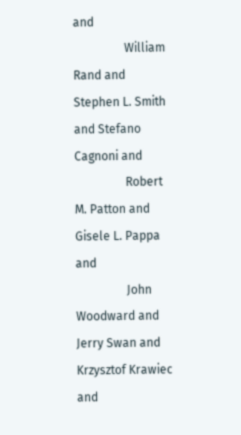and
                 William Rand and Stephen L. Smith and Stefano Cagnoni and
                 Robert M. Patton and Gisele L. Pappa and
                 John Woodward and Jerry Swan and Krzysztof Krawiec and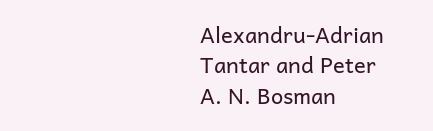Alexandru-Adrian Tantar and Peter A. N. Bosman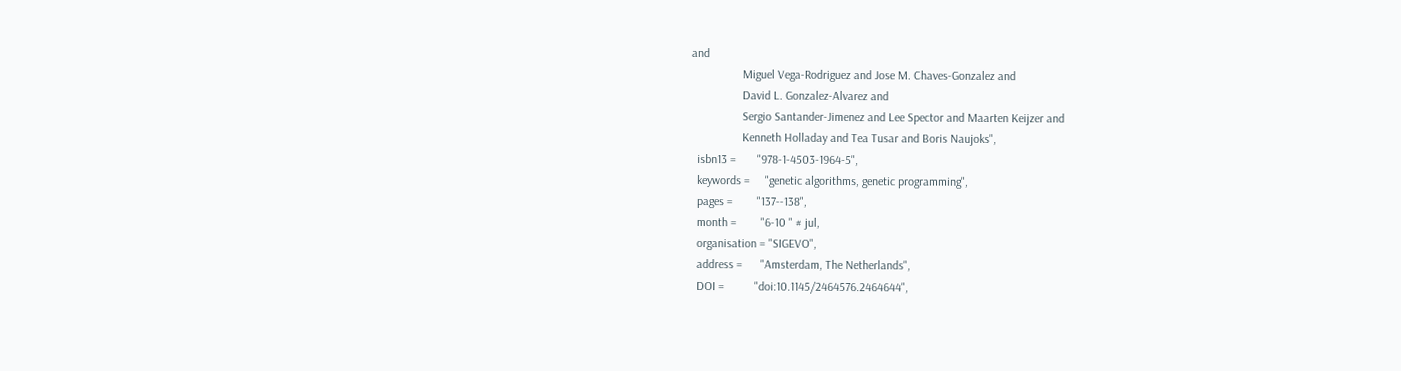and
                 Miguel Vega-Rodriguez and Jose M. Chaves-Gonzalez and
                 David L. Gonzalez-Alvarez and
                 Sergio Santander-Jimenez and Lee Spector and Maarten Keijzer and
                 Kenneth Holladay and Tea Tusar and Boris Naujoks",
  isbn13 =       "978-1-4503-1964-5",
  keywords =     "genetic algorithms, genetic programming",
  pages =        "137--138",
  month =        "6-10 " # jul,
  organisation = "SIGEVO",
  address =      "Amsterdam, The Netherlands",
  DOI =          "doi:10.1145/2464576.2464644",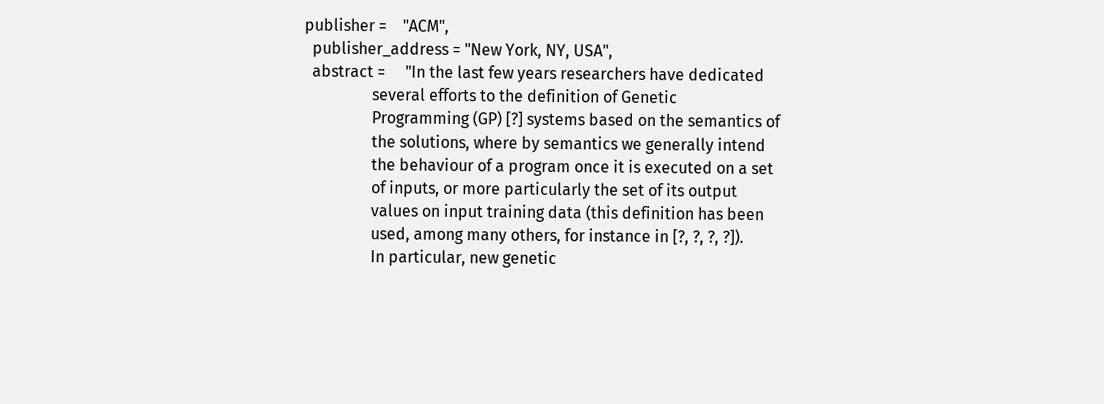publisher =    "ACM",
  publisher_address = "New York, NY, USA",
  abstract =     "In the last few years researchers have dedicated
                 several efforts to the definition of Genetic
                 Programming (GP) [?] systems based on the semantics of
                 the solutions, where by semantics we generally intend
                 the behaviour of a program once it is executed on a set
                 of inputs, or more particularly the set of its output
                 values on input training data (this definition has been
                 used, among many others, for instance in [?, ?, ?, ?]).
                 In particular, new genetic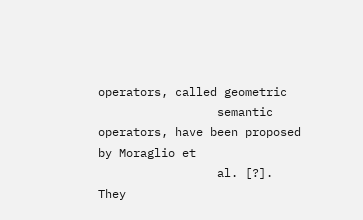operators, called geometric
                 semantic operators, have been proposed by Moraglio et
                 al. [?]. They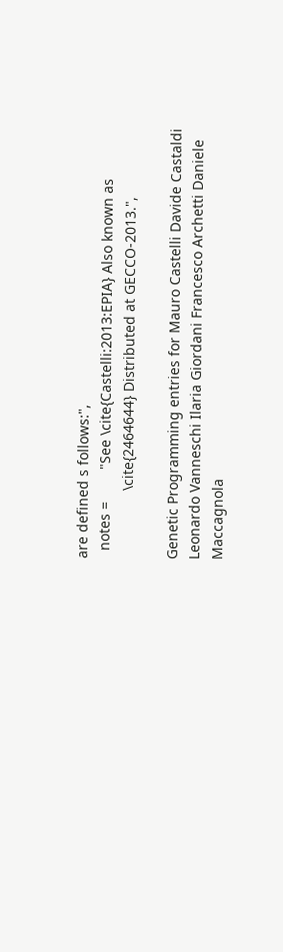are defined s follows:",
  notes =        "See \cite{Castelli:2013:EPIA} Also known as
                 \cite{2464644} Distributed at GECCO-2013.",

Genetic Programming entries for Mauro Castelli Davide Castaldi Leonardo Vanneschi Ilaria Giordani Francesco Archetti Daniele Maccagnola